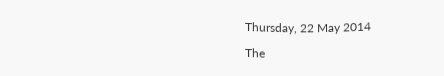Thursday, 22 May 2014

The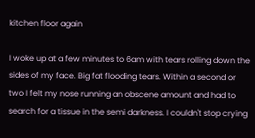kitchen floor again

I woke up at a few minutes to 6am with tears rolling down the sides of my face. Big fat flooding tears. Within a second or two I felt my nose running an obscene amount and had to search for a tissue in the semi darkness. I couldn't stop crying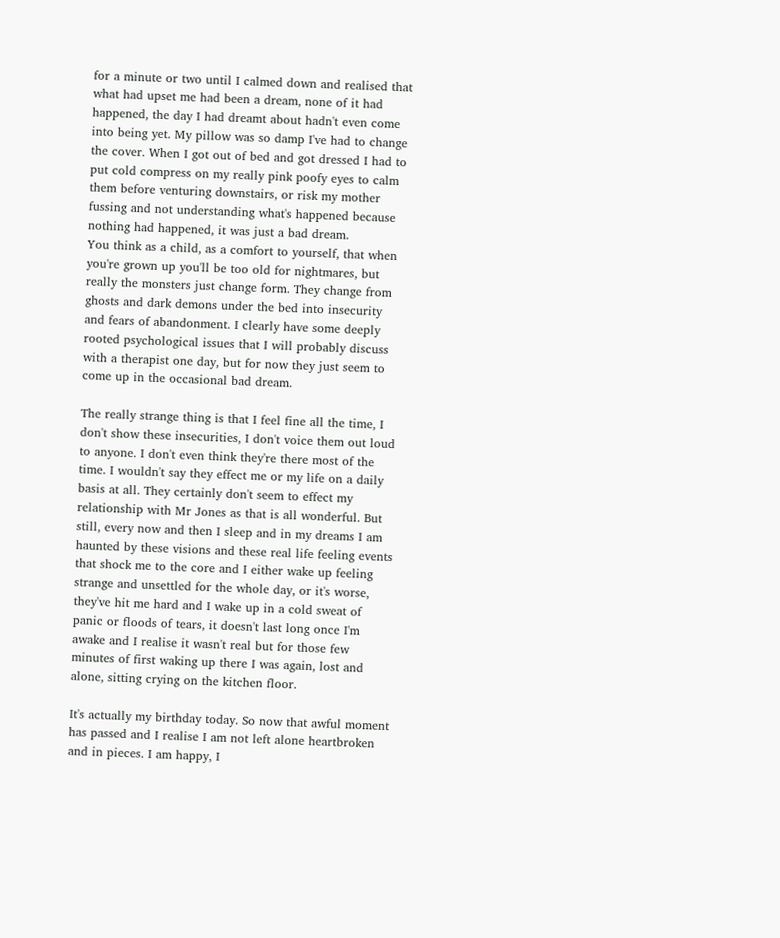for a minute or two until I calmed down and realised that what had upset me had been a dream, none of it had happened, the day I had dreamt about hadn't even come into being yet. My pillow was so damp I've had to change the cover. When I got out of bed and got dressed I had to put cold compress on my really pink poofy eyes to calm them before venturing downstairs, or risk my mother fussing and not understanding what's happened because nothing had happened, it was just a bad dream.
You think as a child, as a comfort to yourself, that when you're grown up you'll be too old for nightmares, but really the monsters just change form. They change from ghosts and dark demons under the bed into insecurity and fears of abandonment. I clearly have some deeply rooted psychological issues that I will probably discuss with a therapist one day, but for now they just seem to come up in the occasional bad dream.

The really strange thing is that I feel fine all the time, I don't show these insecurities, I don't voice them out loud to anyone. I don't even think they're there most of the time. I wouldn't say they effect me or my life on a daily basis at all. They certainly don't seem to effect my relationship with Mr Jones as that is all wonderful. But still, every now and then I sleep and in my dreams I am haunted by these visions and these real life feeling events that shock me to the core and I either wake up feeling strange and unsettled for the whole day, or it's worse, they've hit me hard and I wake up in a cold sweat of panic or floods of tears, it doesn't last long once I'm awake and I realise it wasn't real but for those few minutes of first waking up there I was again, lost and alone, sitting crying on the kitchen floor.

It's actually my birthday today. So now that awful moment has passed and I realise I am not left alone heartbroken and in pieces. I am happy, I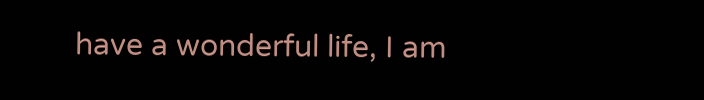have a wonderful life, I am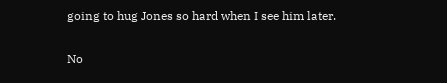going to hug Jones so hard when I see him later.

No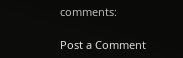comments:

Post a Comment